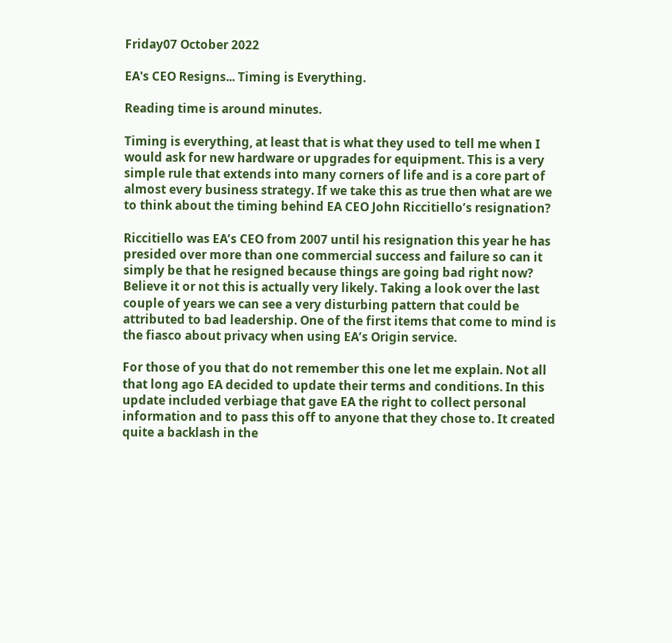Friday07 October 2022

EA's CEO Resigns... Timing is Everything.

Reading time is around minutes.

Timing is everything, at least that is what they used to tell me when I would ask for new hardware or upgrades for equipment. This is a very simple rule that extends into many corners of life and is a core part of almost every business strategy. If we take this as true then what are we to think about the timing behind EA CEO John Riccitiello’s resignation?

Riccitiello was EA’s CEO from 2007 until his resignation this year he has presided over more than one commercial success and failure so can it simply be that he resigned because things are going bad right now?  Believe it or not this is actually very likely. Taking a look over the last couple of years we can see a very disturbing pattern that could be attributed to bad leadership. One of the first items that come to mind is the fiasco about privacy when using EA’s Origin service.

For those of you that do not remember this one let me explain. Not all that long ago EA decided to update their terms and conditions. In this update included verbiage that gave EA the right to collect personal information and to pass this off to anyone that they chose to. It created quite a backlash in the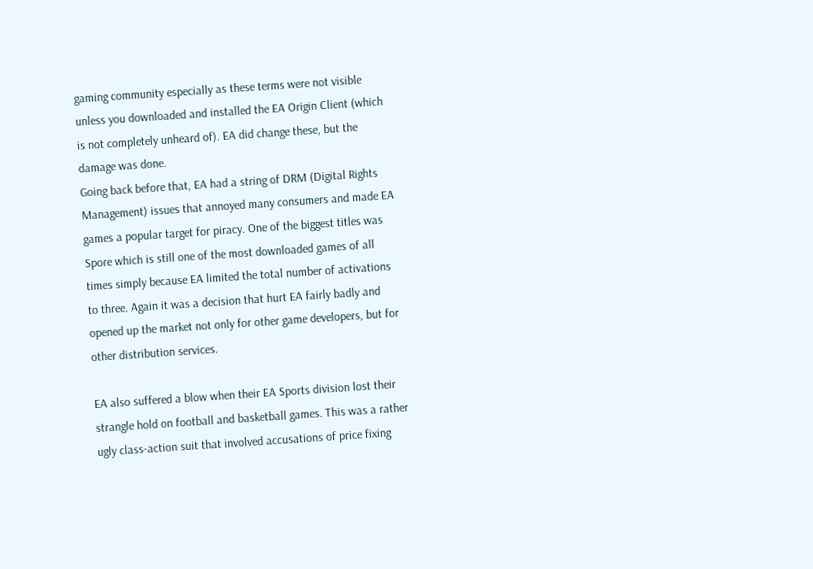gaming community especially as these terms were not visible unless you downloaded and installed the EA Origin Client (which is not completely unheard of). EA did change these, but the damage was done.
Going back before that, EA had a string of DRM (Digital Rights Management) issues that annoyed many consumers and made EA games a popular target for piracy. One of the biggest titles was Spore which is still one of the most downloaded games of all times simply because EA limited the total number of activations to three. Again it was a decision that hurt EA fairly badly and opened up the market not only for other game developers, but for other distribution services.

EA also suffered a blow when their EA Sports division lost their strangle hold on football and basketball games. This was a rather ugly class-action suit that involved accusations of price fixing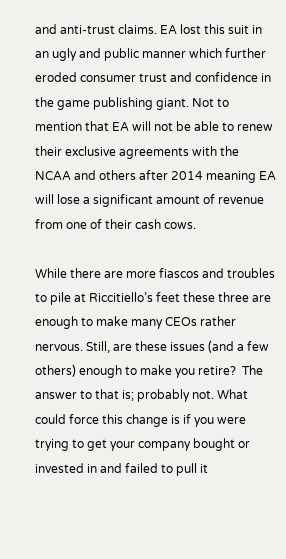and anti-trust claims. EA lost this suit in an ugly and public manner which further eroded consumer trust and confidence in the game publishing giant. Not to mention that EA will not be able to renew their exclusive agreements with the NCAA and others after 2014 meaning EA will lose a significant amount of revenue from one of their cash cows.

While there are more fiascos and troubles to pile at Riccitiello’s feet these three are enough to make many CEOs rather nervous. Still, are these issues (and a few others) enough to make you retire?  The answer to that is; probably not. What could force this change is if you were trying to get your company bought or invested in and failed to pull it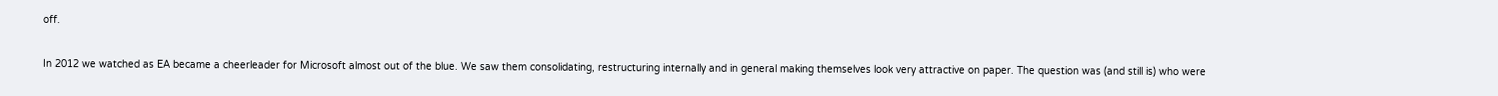off.

In 2012 we watched as EA became a cheerleader for Microsoft almost out of the blue. We saw them consolidating, restructuring internally and in general making themselves look very attractive on paper. The question was (and still is) who were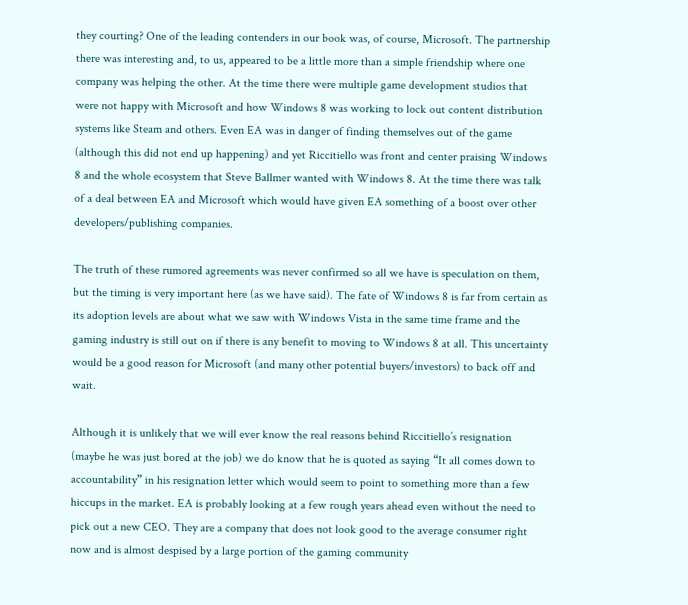they courting? One of the leading contenders in our book was, of course, Microsoft. The partnership there was interesting and, to us, appeared to be a little more than a simple friendship where one company was helping the other. At the time there were multiple game development studios that were not happy with Microsoft and how Windows 8 was working to lock out content distribution systems like Steam and others. Even EA was in danger of finding themselves out of the game (although this did not end up happening) and yet Riccitiello was front and center praising Windows 8 and the whole ecosystem that Steve Ballmer wanted with Windows 8. At the time there was talk of a deal between EA and Microsoft which would have given EA something of a boost over other developers/publishing companies.

The truth of these rumored agreements was never confirmed so all we have is speculation on them, but the timing is very important here (as we have said). The fate of Windows 8 is far from certain as its adoption levels are about what we saw with Windows Vista in the same time frame and the gaming industry is still out on if there is any benefit to moving to Windows 8 at all. This uncertainty would be a good reason for Microsoft (and many other potential buyers/investors) to back off and wait.

Although it is unlikely that we will ever know the real reasons behind Riccitiello’s resignation (maybe he was just bored at the job) we do know that he is quoted as saying “It all comes down to accountability” in his resignation letter which would seem to point to something more than a few hiccups in the market. EA is probably looking at a few rough years ahead even without the need to pick out a new CEO. They are a company that does not look good to the average consumer right now and is almost despised by a large portion of the gaming community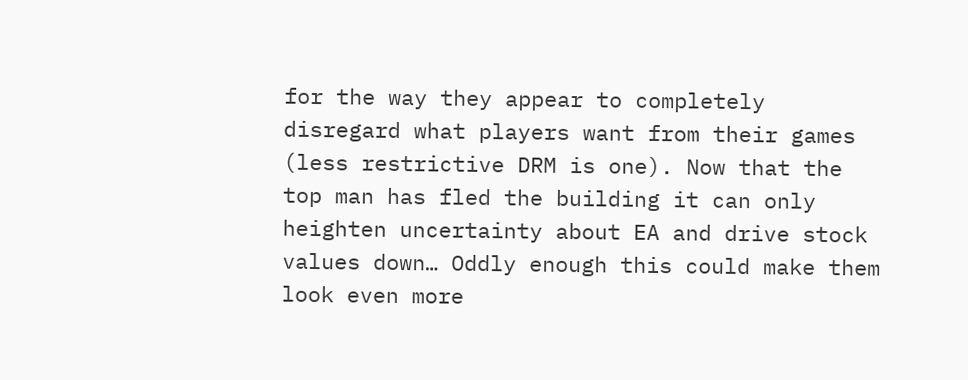for the way they appear to completely disregard what players want from their games (less restrictive DRM is one). Now that the top man has fled the building it can only heighten uncertainty about EA and drive stock values down… Oddly enough this could make them look even more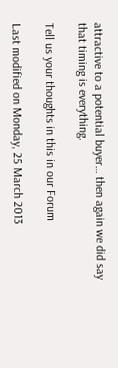attractive to a potential buyer… then again we did say that timing is everything.

Tell us your thoughts in this in our Forum

Last modified on Monday, 25 March 2013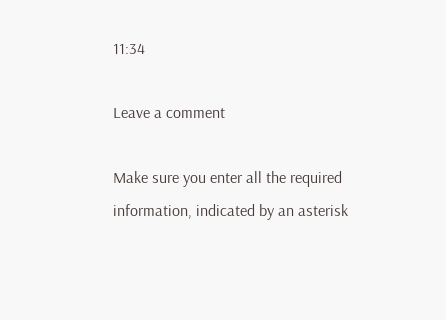11:34

Leave a comment

Make sure you enter all the required information, indicated by an asterisk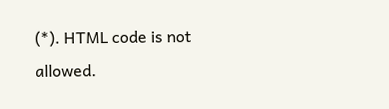(*). HTML code is not allowed.